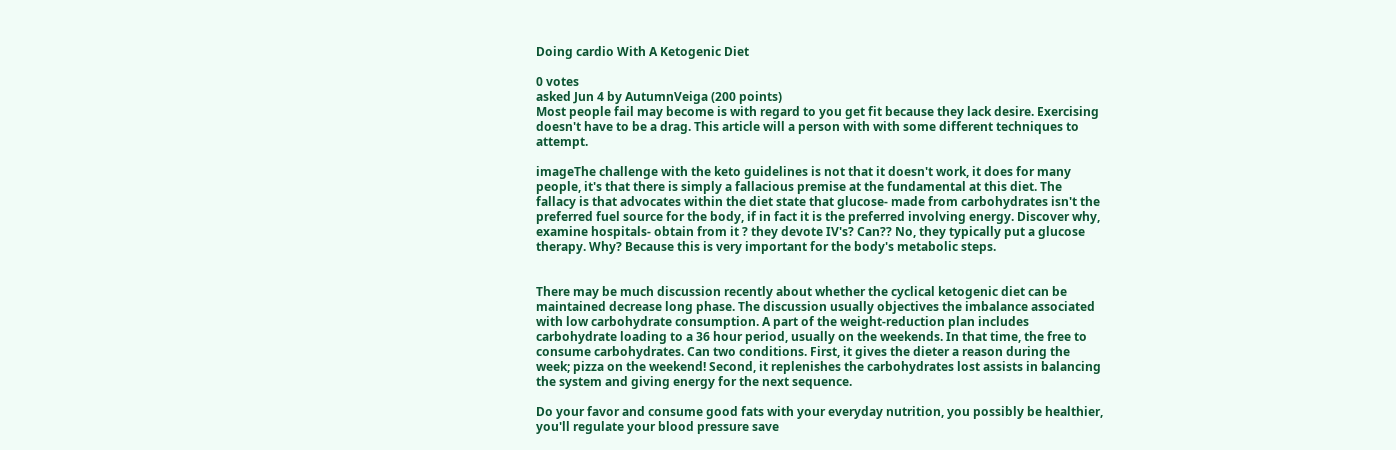Doing cardio With A Ketogenic Diet

0 votes
asked Jun 4 by AutumnVeiga (200 points)
Most people fail may become is with regard to you get fit because they lack desire. Exercising doesn't have to be a drag. This article will a person with with some different techniques to attempt.

imageThe challenge with the keto guidelines is not that it doesn't work, it does for many people, it's that there is simply a fallacious premise at the fundamental at this diet. The fallacy is that advocates within the diet state that glucose- made from carbohydrates isn't the preferred fuel source for the body, if in fact it is the preferred involving energy. Discover why, examine hospitals- obtain from it ? they devote IV's? Can?? No, they typically put a glucose therapy. Why? Because this is very important for the body's metabolic steps.


There may be much discussion recently about whether the cyclical ketogenic diet can be maintained decrease long phase. The discussion usually objectives the imbalance associated with low carbohydrate consumption. A part of the weight-reduction plan includes carbohydrate loading to a 36 hour period, usually on the weekends. In that time, the free to consume carbohydrates. Can two conditions. First, it gives the dieter a reason during the week; pizza on the weekend! Second, it replenishes the carbohydrates lost assists in balancing the system and giving energy for the next sequence.

Do your favor and consume good fats with your everyday nutrition, you possibly be healthier, you'll regulate your blood pressure save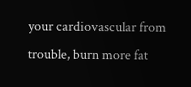your cardiovascular from trouble, burn more fat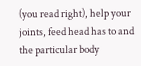(you read right), help your joints, feed head has to and the particular body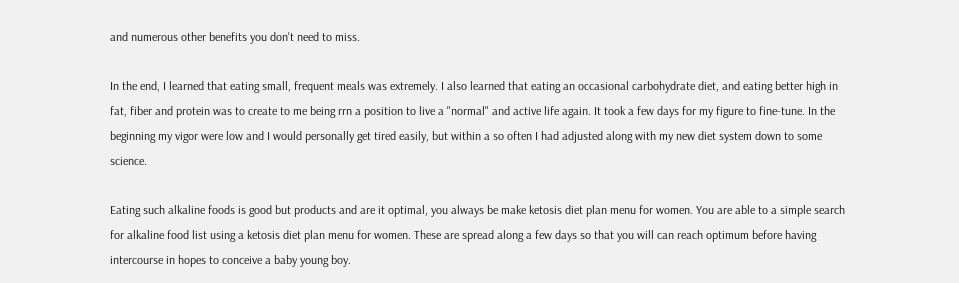and numerous other benefits you don't need to miss.

In the end, I learned that eating small, frequent meals was extremely. I also learned that eating an occasional carbohydrate diet, and eating better high in fat, fiber and protein was to create to me being rrn a position to live a "normal" and active life again. It took a few days for my figure to fine-tune. In the beginning my vigor were low and I would personally get tired easily, but within a so often I had adjusted along with my new diet system down to some science.

Eating such alkaline foods is good but products and are it optimal, you always be make ketosis diet plan menu for women. You are able to a simple search for alkaline food list using a ketosis diet plan menu for women. These are spread along a few days so that you will can reach optimum before having intercourse in hopes to conceive a baby young boy.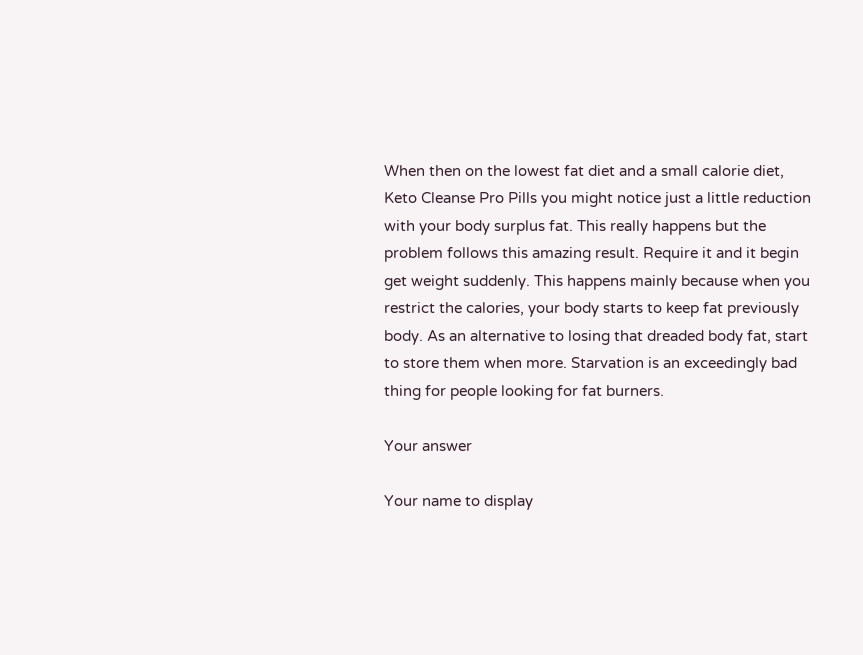When then on the lowest fat diet and a small calorie diet, Keto Cleanse Pro Pills you might notice just a little reduction with your body surplus fat. This really happens but the problem follows this amazing result. Require it and it begin get weight suddenly. This happens mainly because when you restrict the calories, your body starts to keep fat previously body. As an alternative to losing that dreaded body fat, start to store them when more. Starvation is an exceedingly bad thing for people looking for fat burners.

Your answer

Your name to display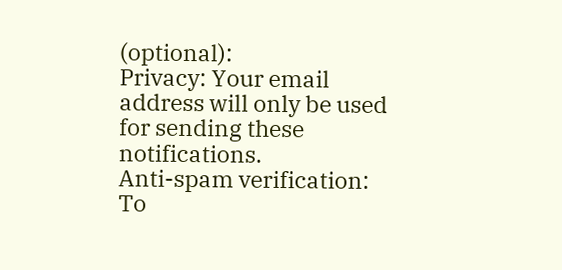(optional):
Privacy: Your email address will only be used for sending these notifications.
Anti-spam verification:
To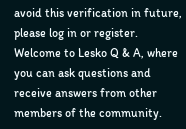avoid this verification in future, please log in or register.
Welcome to Lesko Q & A, where you can ask questions and receive answers from other members of the community.